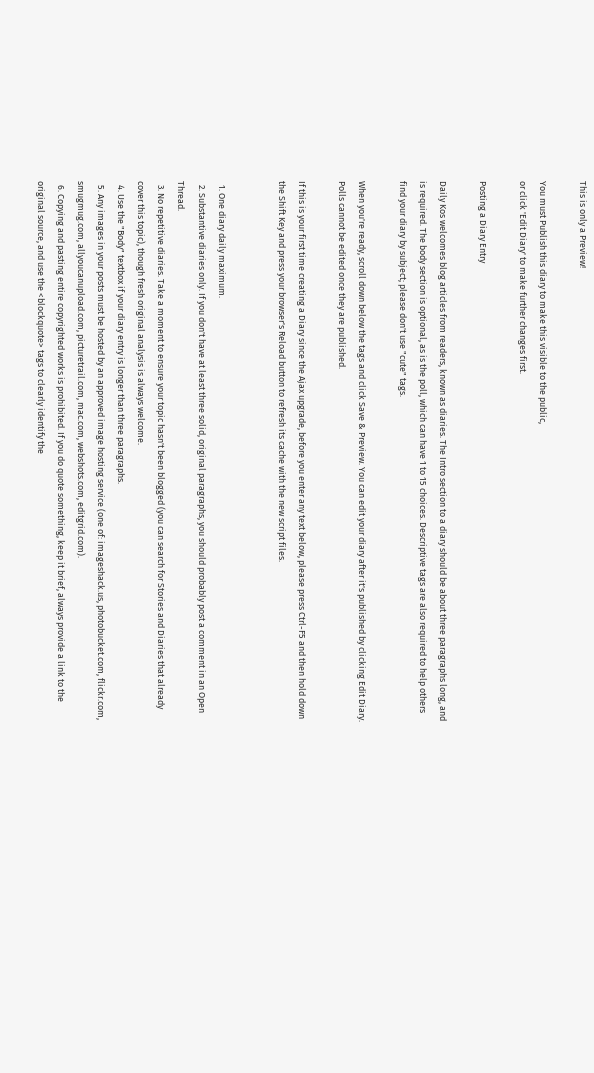This is only a Preview!

You must Publish this diary to make this visible to the public,
or click 'Edit Diary' to make further changes first.

Posting a Diary Entry

Daily Kos welcomes blog articles from readers, known as diaries. The Intro section to a diary should be about three paragraphs long, and is required. The body section is optional, as is the poll, which can have 1 to 15 choices. Descriptive tags are also required to help others find your diary by subject; please don't use "cute" tags.

When you're ready, scroll down below the tags and click Save & Preview. You can edit your diary after it's published by clicking Edit Diary. Polls cannot be edited once they are published.

If this is your first time creating a Diary since the Ajax upgrade, before you enter any text below, please press Ctrl-F5 and then hold down the Shift Key and press your browser's Reload button to refresh its cache with the new script files.


  1. One diary daily maximum.
  2. Substantive diaries only. If you don't have at least three solid, original paragraphs, you should probably post a comment in an Open Thread.
  3. No repetitive diaries. Take a moment to ensure your topic hasn't been blogged (you can search for Stories and Diaries that already cover this topic), though fresh original analysis is always welcome.
  4. Use the "Body" textbox if your diary entry is longer than three paragraphs.
  5. Any images in your posts must be hosted by an approved image hosting service (one of: imageshack.us, photobucket.com, flickr.com, smugmug.com, allyoucanupload.com, picturetrail.com, mac.com, webshots.com, editgrid.com).
  6. Copying and pasting entire copyrighted works is prohibited. If you do quote something, keep it brief, always provide a link to the original source, and use the <blockquote> tags to clearly identify the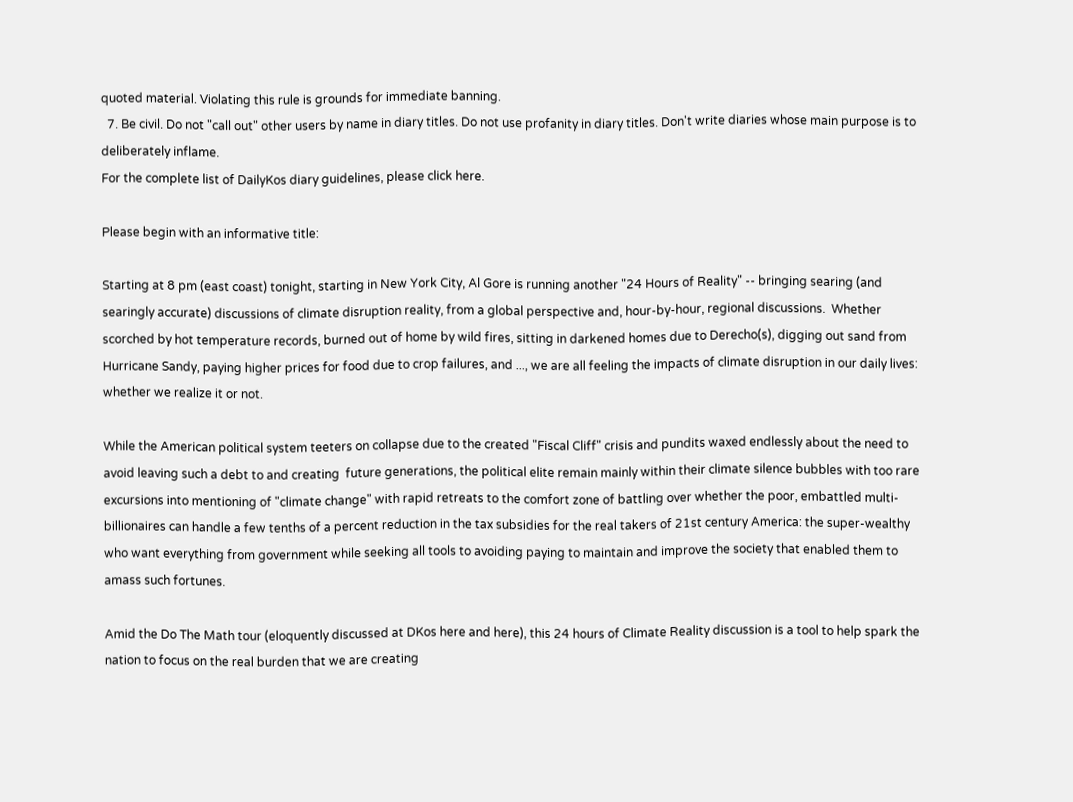quoted material. Violating this rule is grounds for immediate banning.
  7. Be civil. Do not "call out" other users by name in diary titles. Do not use profanity in diary titles. Don't write diaries whose main purpose is to deliberately inflame.
For the complete list of DailyKos diary guidelines, please click here.

Please begin with an informative title:

Starting at 8 pm (east coast) tonight, starting in New York City, Al Gore is running another "24 Hours of Reality" -- bringing searing (and searingly accurate) discussions of climate disruption reality, from a global perspective and, hour-by-hour, regional discussions.  Whether scorched by hot temperature records, burned out of home by wild fires, sitting in darkened homes due to Derecho(s), digging out sand from Hurricane Sandy, paying higher prices for food due to crop failures, and ..., we are all feeling the impacts of climate disruption in our daily lives: whether we realize it or not.

While the American political system teeters on collapse due to the created "Fiscal Cliff" crisis and pundits waxed endlessly about the need to avoid leaving such a debt to and creating  future generations, the political elite remain mainly within their climate silence bubbles with too rare excursions into mentioning of "climate change" with rapid retreats to the comfort zone of battling over whether the poor, embattled multi-billionaires can handle a few tenths of a percent reduction in the tax subsidies for the real takers of 21st century America: the super-wealthy who want everything from government while seeking all tools to avoiding paying to maintain and improve the society that enabled them to amass such fortunes.

Amid the Do The Math tour (eloquently discussed at DKos here and here), this 24 hours of Climate Reality discussion is a tool to help spark the nation to focus on the real burden that we are creating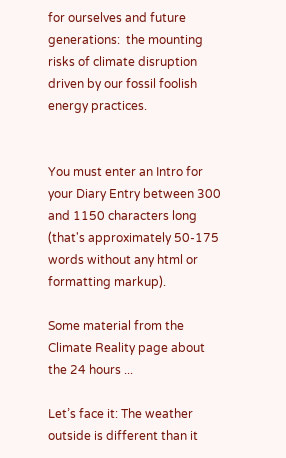for ourselves and future generations:  the mounting risks of climate disruption driven by our fossil foolish energy practices.


You must enter an Intro for your Diary Entry between 300 and 1150 characters long (that's approximately 50-175 words without any html or formatting markup).

Some material from the Climate Reality page about the 24 hours ...

Let’s face it: The weather outside is different than it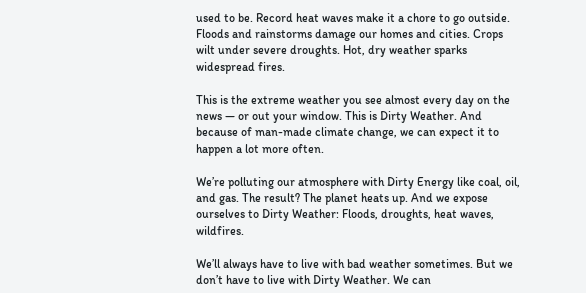used to be. Record heat waves make it a chore to go outside. Floods and rainstorms damage our homes and cities. Crops wilt under severe droughts. Hot, dry weather sparks widespread fires.

This is the extreme weather you see almost every day on the news — or out your window. This is Dirty Weather. And because of man-made climate change, we can expect it to happen a lot more often.

We’re polluting our atmosphere with Dirty Energy like coal, oil, and gas. The result? The planet heats up. And we expose ourselves to Dirty Weather: Floods, droughts, heat waves, wildfires.

We’ll always have to live with bad weather sometimes. But we don’t have to live with Dirty Weather. We can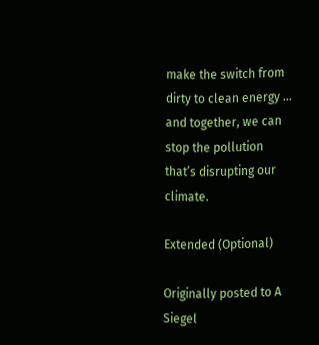make the switch from dirty to clean energy … and together, we can stop the pollution that’s disrupting our climate.

Extended (Optional)

Originally posted to A Siegel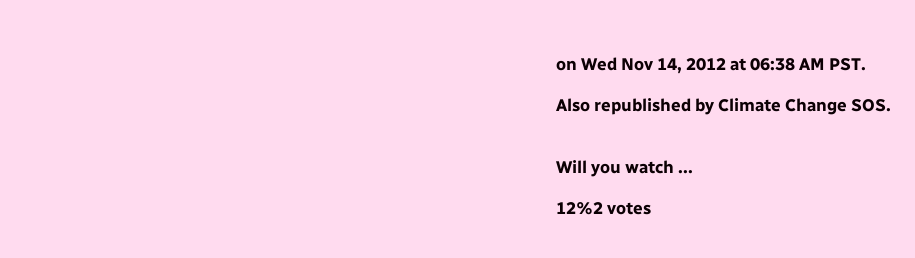on Wed Nov 14, 2012 at 06:38 AM PST.

Also republished by Climate Change SOS.


Will you watch ...

12%2 votes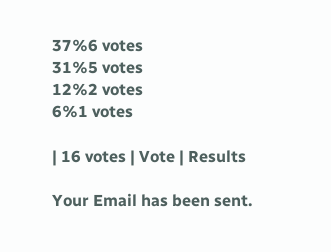37%6 votes
31%5 votes
12%2 votes
6%1 votes

| 16 votes | Vote | Results

Your Email has been sent.